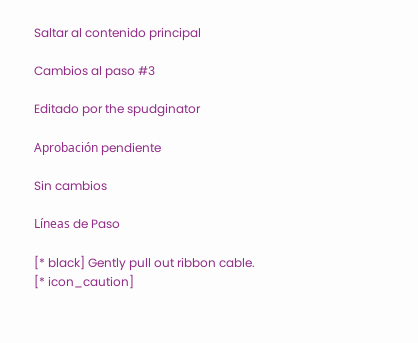Saltar al contenido principal

Cambios al paso #3

Editado por the spudginator

Aprobación pendiente

Sin cambios

Líneas de Paso

[* black] Gently pull out ribbon cable.
[* icon_caution]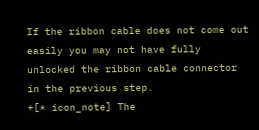If the ribbon cable does not come out easily you may not have fully unlocked the ribbon cable connector in the previous step.
+[* icon_note] The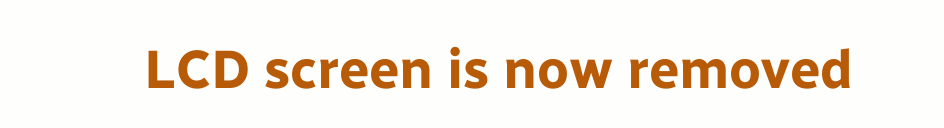LCD screen is now removed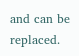and can be replaced.